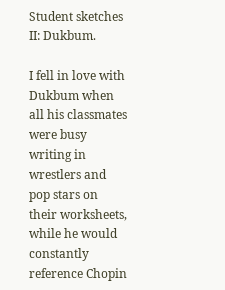Student sketches II: Dukbum.

I fell in love with Dukbum when all his classmates were busy writing in wrestlers and pop stars on their worksheets, while he would constantly reference Chopin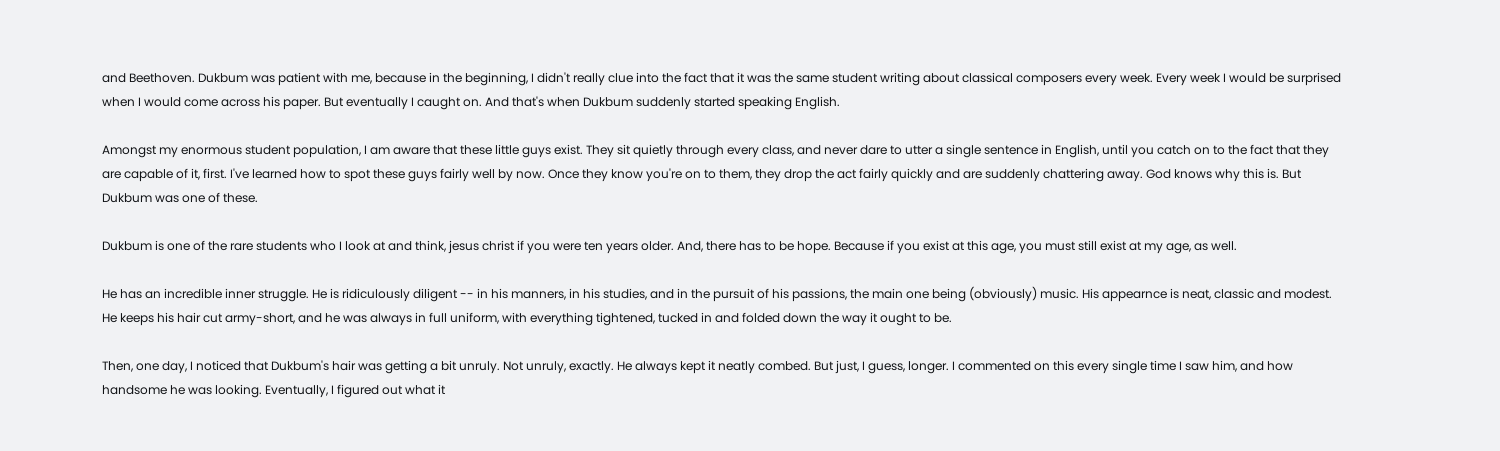and Beethoven. Dukbum was patient with me, because in the beginning, I didn't really clue into the fact that it was the same student writing about classical composers every week. Every week I would be surprised when I would come across his paper. But eventually I caught on. And that's when Dukbum suddenly started speaking English.

Amongst my enormous student population, I am aware that these little guys exist. They sit quietly through every class, and never dare to utter a single sentence in English, until you catch on to the fact that they are capable of it, first. I've learned how to spot these guys fairly well by now. Once they know you're on to them, they drop the act fairly quickly and are suddenly chattering away. God knows why this is. But Dukbum was one of these.

Dukbum is one of the rare students who I look at and think, jesus christ if you were ten years older. And, there has to be hope. Because if you exist at this age, you must still exist at my age, as well.

He has an incredible inner struggle. He is ridiculously diligent -- in his manners, in his studies, and in the pursuit of his passions, the main one being (obviously) music. His appearnce is neat, classic and modest. He keeps his hair cut army-short, and he was always in full uniform, with everything tightened, tucked in and folded down the way it ought to be.

Then, one day, I noticed that Dukbum's hair was getting a bit unruly. Not unruly, exactly. He always kept it neatly combed. But just, I guess, longer. I commented on this every single time I saw him, and how handsome he was looking. Eventually, I figured out what it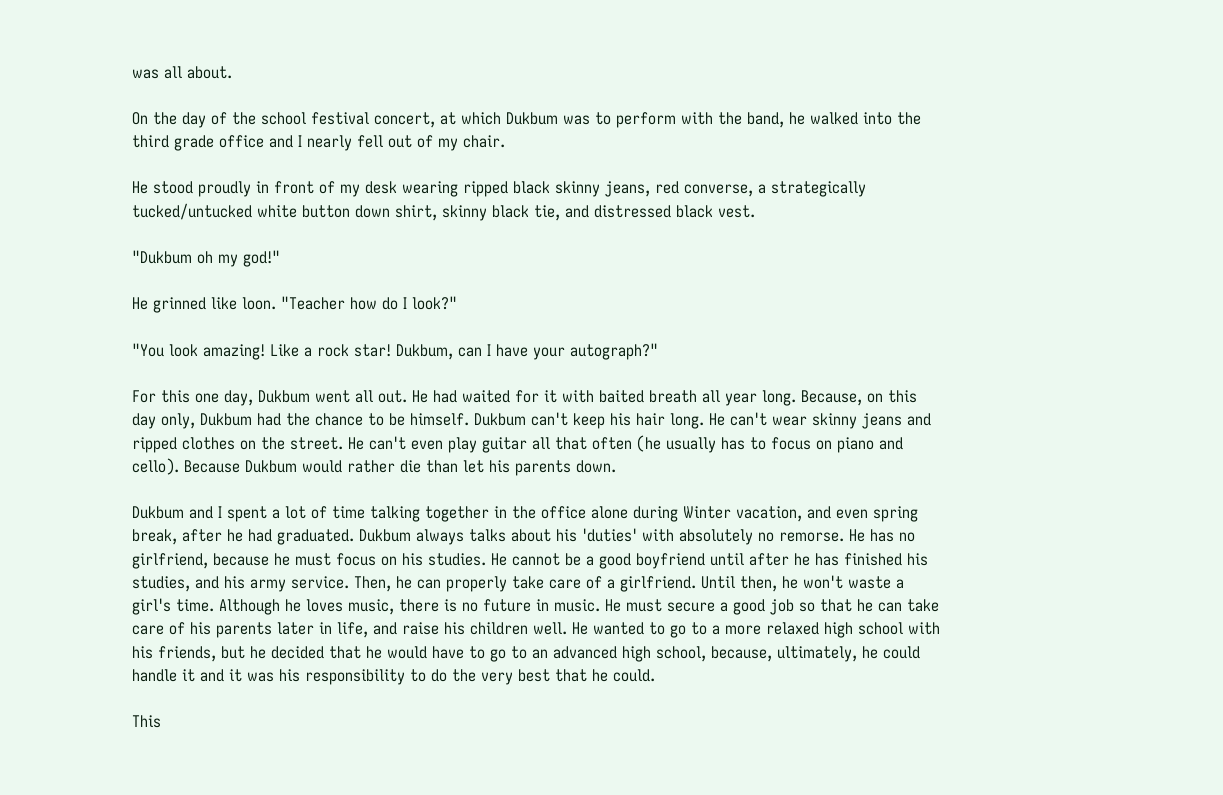was all about.

On the day of the school festival concert, at which Dukbum was to perform with the band, he walked into the third grade office and I nearly fell out of my chair.

He stood proudly in front of my desk wearing ripped black skinny jeans, red converse, a strategically tucked/untucked white button down shirt, skinny black tie, and distressed black vest.

"Dukbum oh my god!"

He grinned like loon. "Teacher how do I look?"

"You look amazing! Like a rock star! Dukbum, can I have your autograph?"

For this one day, Dukbum went all out. He had waited for it with baited breath all year long. Because, on this day only, Dukbum had the chance to be himself. Dukbum can't keep his hair long. He can't wear skinny jeans and ripped clothes on the street. He can't even play guitar all that often (he usually has to focus on piano and cello). Because Dukbum would rather die than let his parents down.

Dukbum and I spent a lot of time talking together in the office alone during Winter vacation, and even spring break, after he had graduated. Dukbum always talks about his 'duties' with absolutely no remorse. He has no girlfriend, because he must focus on his studies. He cannot be a good boyfriend until after he has finished his studies, and his army service. Then, he can properly take care of a girlfriend. Until then, he won't waste a girl's time. Although he loves music, there is no future in music. He must secure a good job so that he can take care of his parents later in life, and raise his children well. He wanted to go to a more relaxed high school with his friends, but he decided that he would have to go to an advanced high school, because, ultimately, he could handle it and it was his responsibility to do the very best that he could.

This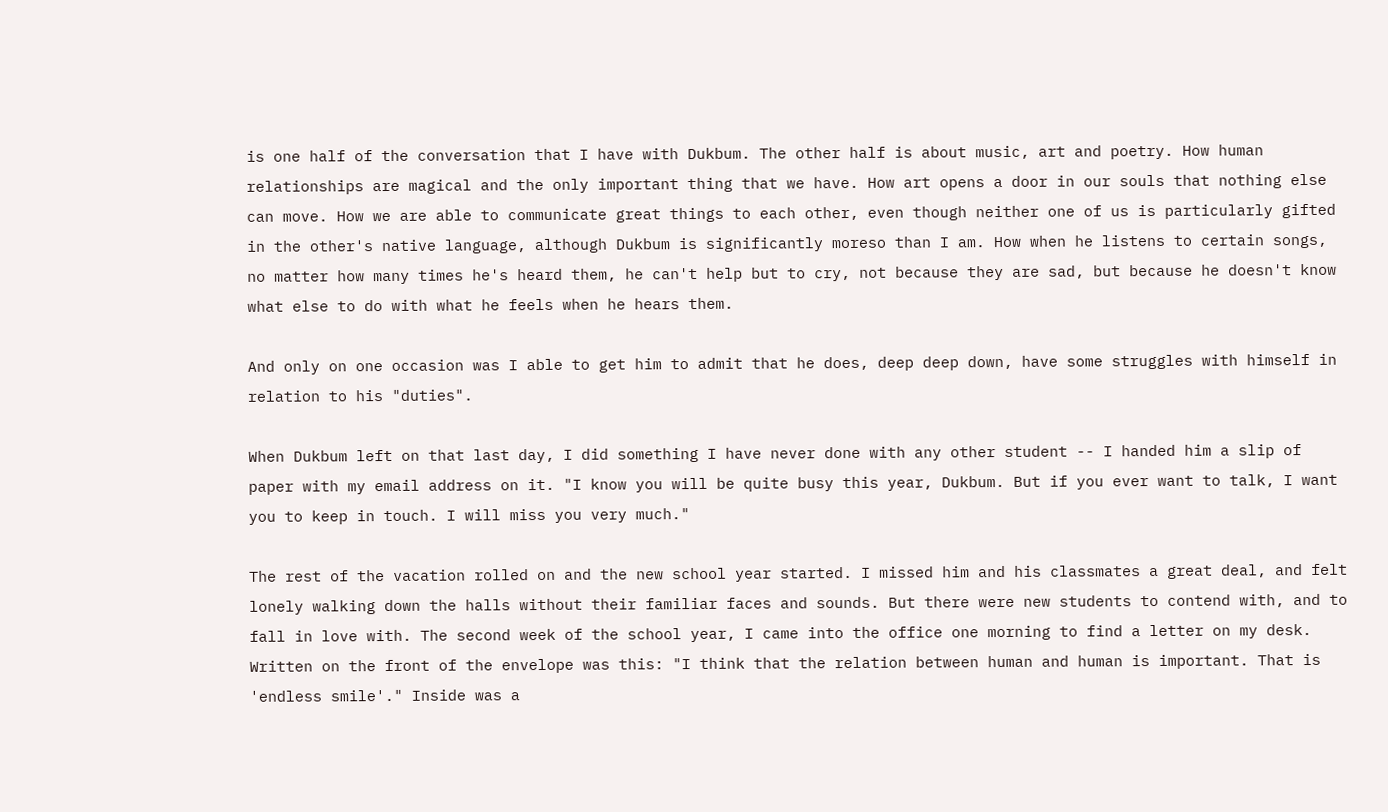is one half of the conversation that I have with Dukbum. The other half is about music, art and poetry. How human relationships are magical and the only important thing that we have. How art opens a door in our souls that nothing else can move. How we are able to communicate great things to each other, even though neither one of us is particularly gifted in the other's native language, although Dukbum is significantly moreso than I am. How when he listens to certain songs, no matter how many times he's heard them, he can't help but to cry, not because they are sad, but because he doesn't know what else to do with what he feels when he hears them.

And only on one occasion was I able to get him to admit that he does, deep deep down, have some struggles with himself in relation to his "duties".

When Dukbum left on that last day, I did something I have never done with any other student -- I handed him a slip of paper with my email address on it. "I know you will be quite busy this year, Dukbum. But if you ever want to talk, I want you to keep in touch. I will miss you very much."

The rest of the vacation rolled on and the new school year started. I missed him and his classmates a great deal, and felt lonely walking down the halls without their familiar faces and sounds. But there were new students to contend with, and to fall in love with. The second week of the school year, I came into the office one morning to find a letter on my desk. Written on the front of the envelope was this: "I think that the relation between human and human is important. That is 'endless smile'." Inside was a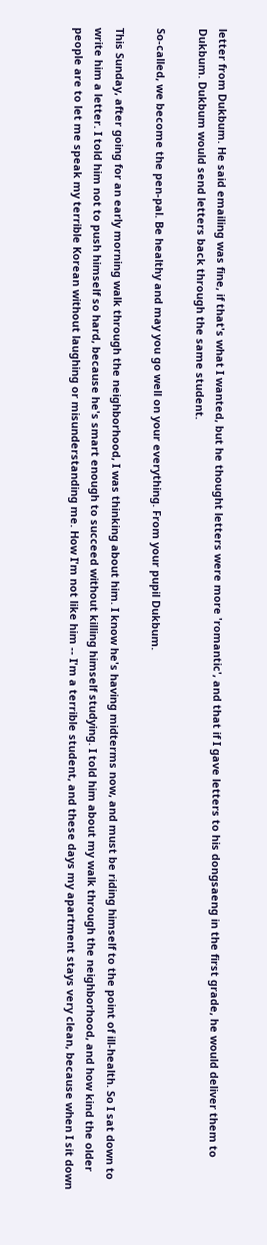letter from Dukbum. He said emailing was fine, if that's what I wanted, but he thought letters were more 'romantic', and that if I gave letters to his dongsaeng in the first grade, he would deliver them to Dukbum. Dukbum would send letters back through the same student.

So-called, we become the pen-pal. Be healthy and may you go well on your everything. From your pupil Dukbum.

This Sunday, after going for an early morning walk through the neighborhood, I was thinking about him. I know he's having midterms now, and must be riding himself to the point of ill-health. So I sat down to write him a letter. I told him not to push himself so hard, because he's smart enough to succeed without killing himself studying. I told him about my walk through the neighborhood, and how kind the older people are to let me speak my terrible Korean without laughing or misunderstanding me. How I'm not like him -- I'm a terrible student, and these days my apartment stays very clean, because when I sit down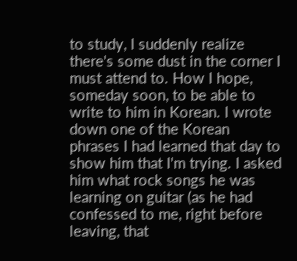to study, I suddenly realize there's some dust in the corner I must attend to. How I hope, someday soon, to be able to write to him in Korean. I wrote down one of the Korean phrases I had learned that day to show him that I'm trying. I asked him what rock songs he was learning on guitar (as he had confessed to me, right before leaving, that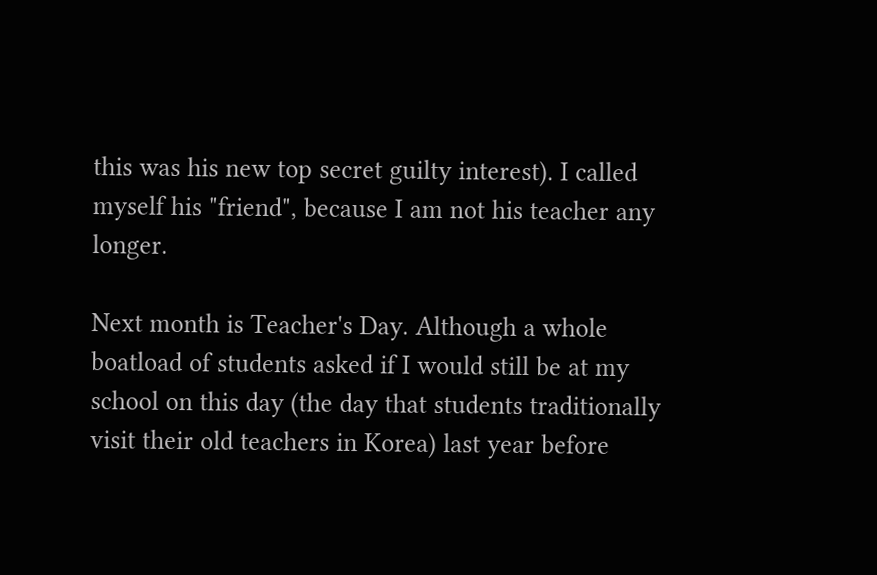this was his new top secret guilty interest). I called myself his "friend", because I am not his teacher any longer.

Next month is Teacher's Day. Although a whole boatload of students asked if I would still be at my school on this day (the day that students traditionally visit their old teachers in Korea) last year before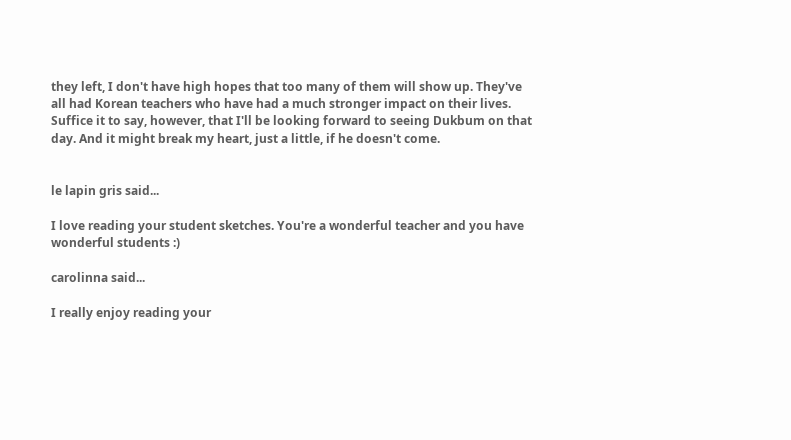they left, I don't have high hopes that too many of them will show up. They've all had Korean teachers who have had a much stronger impact on their lives. Suffice it to say, however, that I'll be looking forward to seeing Dukbum on that day. And it might break my heart, just a little, if he doesn't come.


le lapin gris said...

I love reading your student sketches. You're a wonderful teacher and you have wonderful students :)

carolinna said...

I really enjoy reading your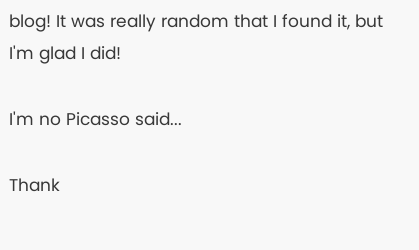blog! It was really random that I found it, but I'm glad I did!

I'm no Picasso said...

Thank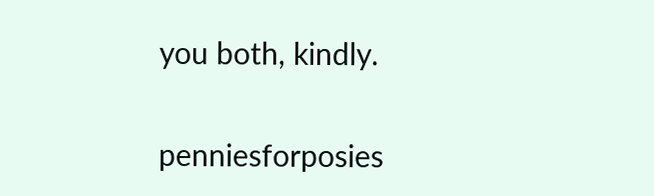you both, kindly.

penniesforposies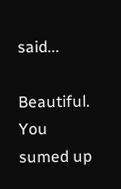said...

Beautiful. You sumed up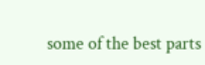some of the best parts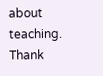about teaching. Thank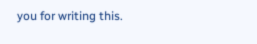you for writing this.